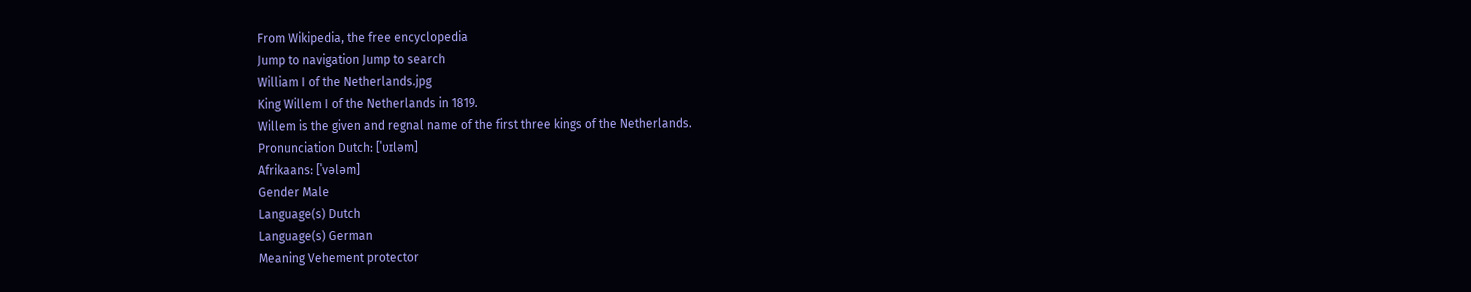From Wikipedia, the free encyclopedia
Jump to navigation Jump to search
William I of the Netherlands.jpg
King Willem I of the Netherlands in 1819.
Willem is the given and regnal name of the first three kings of the Netherlands.
Pronunciation Dutch: [ˈʋɪləm]
Afrikaans: [ˈvələm]
Gender Male
Language(s) Dutch
Language(s) German
Meaning Vehement protector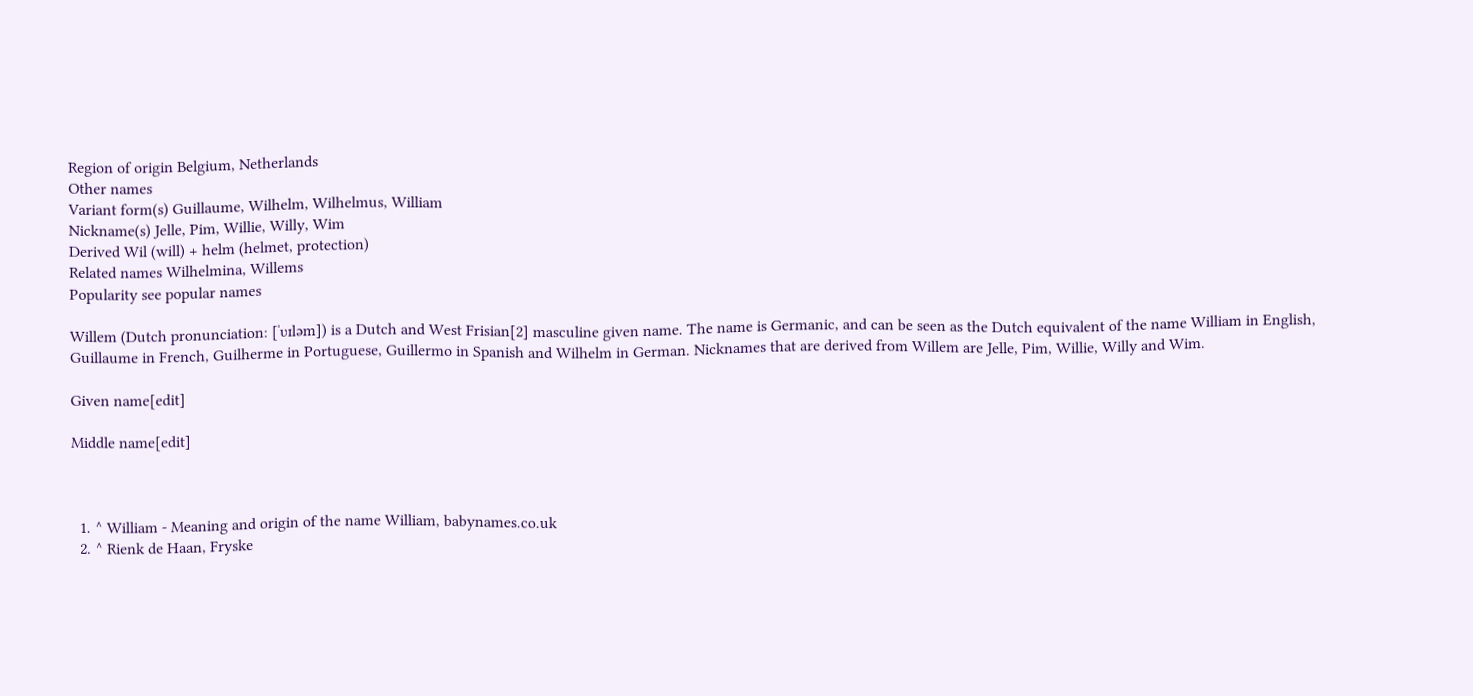Region of origin Belgium, Netherlands
Other names
Variant form(s) Guillaume, Wilhelm, Wilhelmus, William
Nickname(s) Jelle, Pim, Willie, Willy, Wim
Derived Wil (will) + helm (helmet, protection)
Related names Wilhelmina, Willems
Popularity see popular names

Willem (Dutch pronunciation: [ˈʋɪləm]) is a Dutch and West Frisian[2] masculine given name. The name is Germanic, and can be seen as the Dutch equivalent of the name William in English, Guillaume in French, Guilherme in Portuguese, Guillermo in Spanish and Wilhelm in German. Nicknames that are derived from Willem are Jelle, Pim, Willie, Willy and Wim.

Given name[edit]

Middle name[edit]



  1. ^ William - Meaning and origin of the name William, babynames.co.uk
  2. ^ Rienk de Haan, Fryske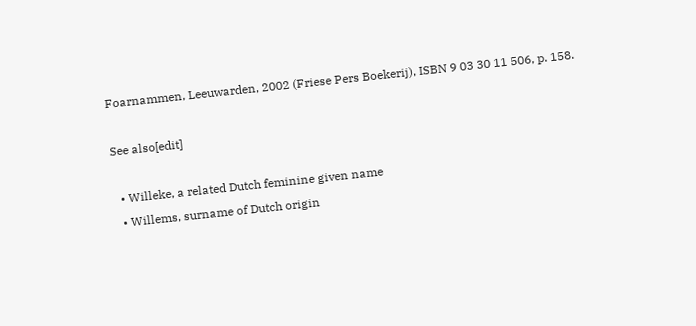Foarnammen, Leeuwarden, 2002 (Friese Pers Boekerij), ISBN 9 03 30 11 506, p. 158.

See also[edit]

  • Willeke, a related Dutch feminine given name
  • Willems, surname of Dutch origin